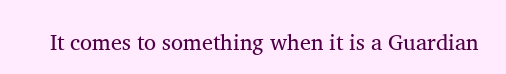It comes to something when it is a Guardian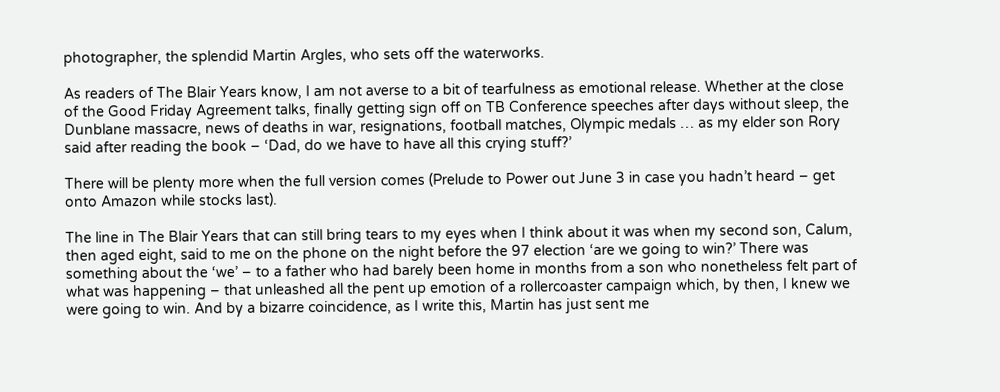photographer, the splendid Martin Argles, who sets off the waterworks.

As readers of The Blair Years know, I am not averse to a bit of tearfulness as emotional release. Whether at the close of the Good Friday Agreement talks, finally getting sign off on TB Conference speeches after days without sleep, the Dunblane massacre, news of deaths in war, resignations, football matches, Olympic medals … as my elder son Rory said after reading the book – ‘Dad, do we have to have all this crying stuff?’

There will be plenty more when the full version comes (Prelude to Power out June 3 in case you hadn’t heard – get onto Amazon while stocks last).

The line in The Blair Years that can still bring tears to my eyes when I think about it was when my second son, Calum, then aged eight, said to me on the phone on the night before the 97 election ‘are we going to win?’ There was something about the ‘we’ – to a father who had barely been home in months from a son who nonetheless felt part of what was happening – that unleashed all the pent up emotion of a rollercoaster campaign which, by then, I knew we were going to win. And by a bizarre coincidence, as I write this, Martin has just sent me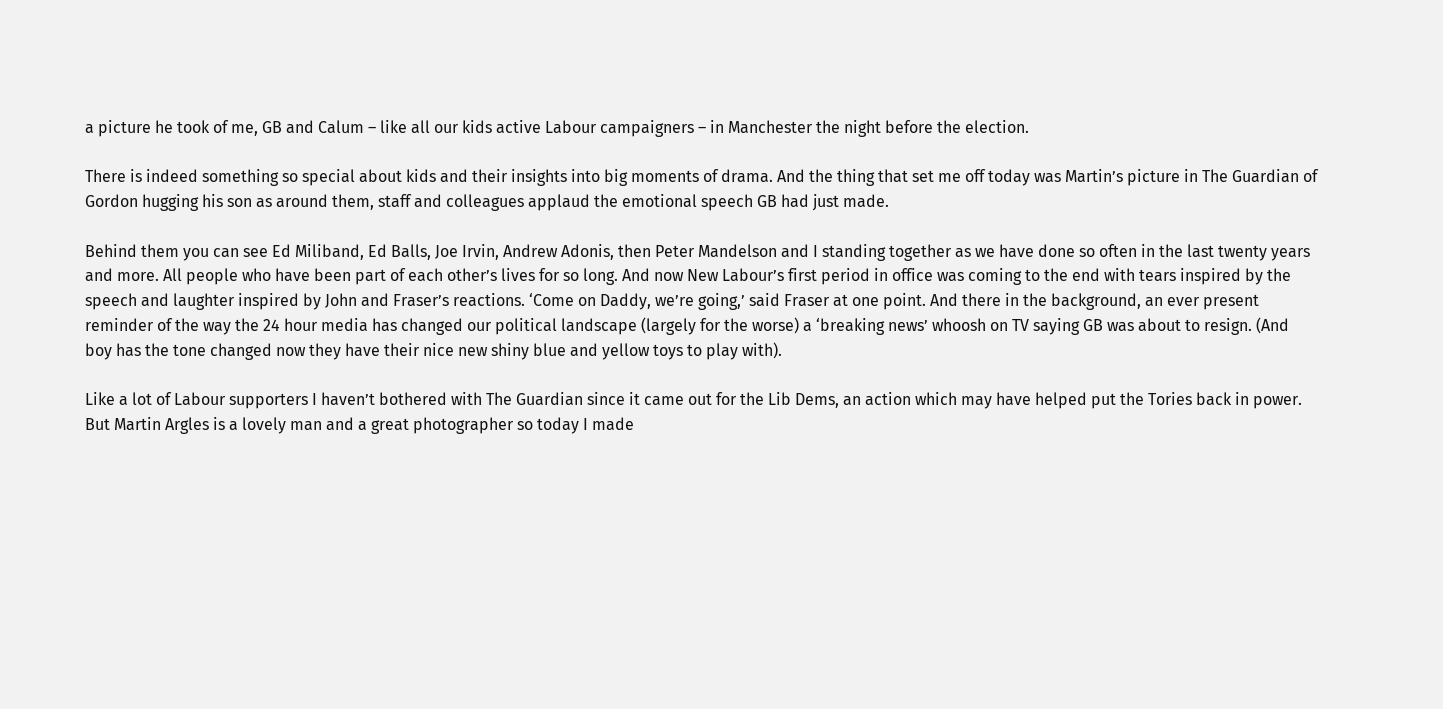a picture he took of me, GB and Calum – like all our kids active Labour campaigners – in Manchester the night before the election.

There is indeed something so special about kids and their insights into big moments of drama. And the thing that set me off today was Martin’s picture in The Guardian of Gordon hugging his son as around them, staff and colleagues applaud the emotional speech GB had just made.

Behind them you can see Ed Miliband, Ed Balls, Joe Irvin, Andrew Adonis, then Peter Mandelson and I standing together as we have done so often in the last twenty years and more. All people who have been part of each other’s lives for so long. And now New Labour’s first period in office was coming to the end with tears inspired by the speech and laughter inspired by John and Fraser’s reactions. ‘Come on Daddy, we’re going,’ said Fraser at one point. And there in the background, an ever present reminder of the way the 24 hour media has changed our political landscape (largely for the worse) a ‘breaking news’ whoosh on TV saying GB was about to resign. (And boy has the tone changed now they have their nice new shiny blue and yellow toys to play with).

Like a lot of Labour supporters I haven’t bothered with The Guardian since it came out for the Lib Dems, an action which may have helped put the Tories back in power. But Martin Argles is a lovely man and a great photographer so today I made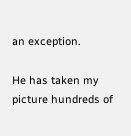an exception.

He has taken my picture hundreds of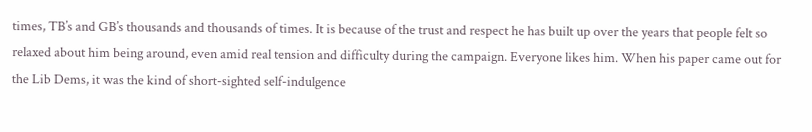times, TB’s and GB’s thousands and thousands of times. It is because of the trust and respect he has built up over the years that people felt so relaxed about him being around, even amid real tension and difficulty during the campaign. Everyone likes him. When his paper came out for the Lib Dems, it was the kind of short-sighted self-indulgence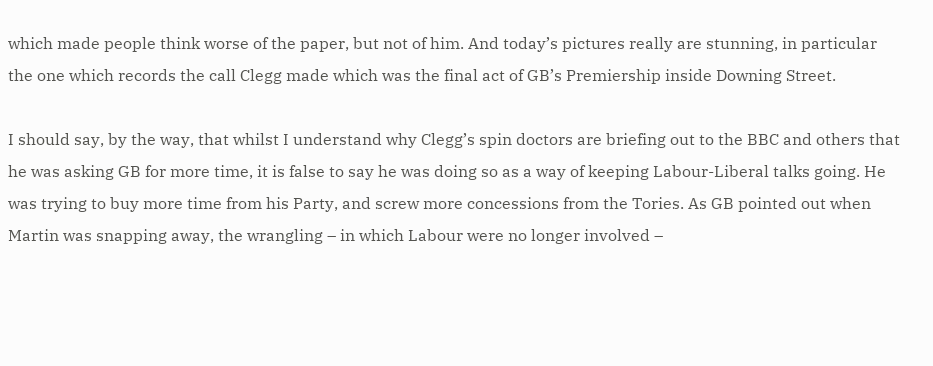which made people think worse of the paper, but not of him. And today’s pictures really are stunning, in particular the one which records the call Clegg made which was the final act of GB’s Premiership inside Downing Street.

I should say, by the way, that whilst I understand why Clegg’s spin doctors are briefing out to the BBC and others that he was asking GB for more time, it is false to say he was doing so as a way of keeping Labour-Liberal talks going. He was trying to buy more time from his Party, and screw more concessions from the Tories. As GB pointed out when Martin was snapping away, the wrangling – in which Labour were no longer involved –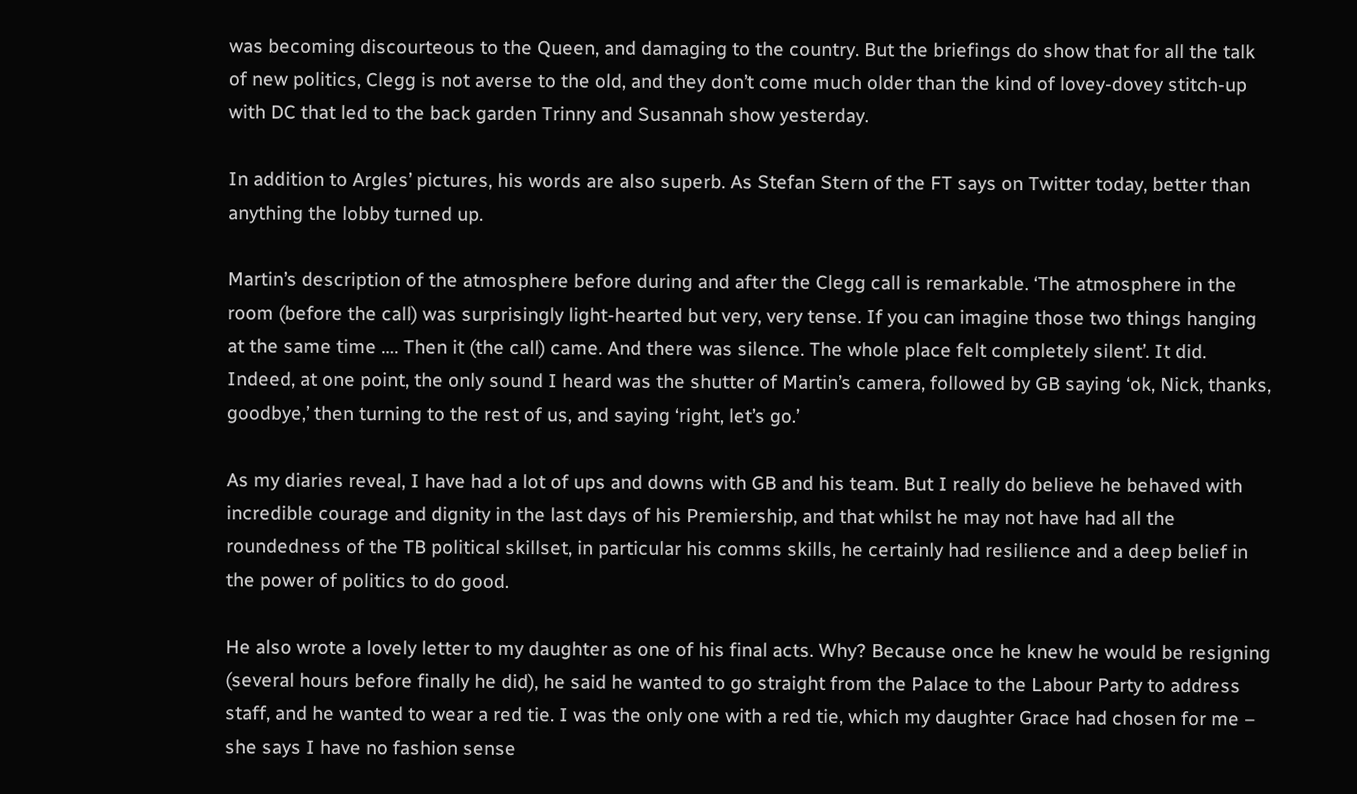was becoming discourteous to the Queen, and damaging to the country. But the briefings do show that for all the talk of new politics, Clegg is not averse to the old, and they don’t come much older than the kind of lovey-dovey stitch-up with DC that led to the back garden Trinny and Susannah show yesterday.

In addition to Argles’ pictures, his words are also superb. As Stefan Stern of the FT says on Twitter today, better than anything the lobby turned up.

Martin’s description of the atmosphere before during and after the Clegg call is remarkable. ‘The atmosphere in the room (before the call) was surprisingly light-hearted but very, very tense. If you can imagine those two things hanging at the same time …. Then it (the call) came. And there was silence. The whole place felt completely silent’. It did. Indeed, at one point, the only sound I heard was the shutter of Martin’s camera, followed by GB saying ‘ok, Nick, thanks, goodbye,’ then turning to the rest of us, and saying ‘right, let’s go.’

As my diaries reveal, I have had a lot of ups and downs with GB and his team. But I really do believe he behaved with incredible courage and dignity in the last days of his Premiership, and that whilst he may not have had all the roundedness of the TB political skillset, in particular his comms skills, he certainly had resilience and a deep belief in the power of politics to do good.

He also wrote a lovely letter to my daughter as one of his final acts. Why? Because once he knew he would be resigning (several hours before finally he did), he said he wanted to go straight from the Palace to the Labour Party to address staff, and he wanted to wear a red tie. I was the only one with a red tie, which my daughter Grace had chosen for me – she says I have no fashion sense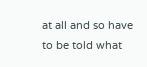at all and so have to be told what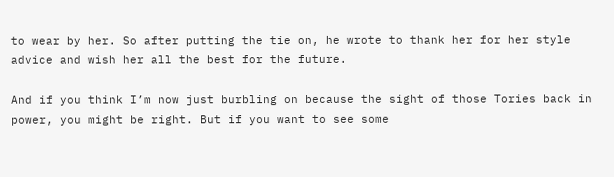to wear by her. So after putting the tie on, he wrote to thank her for her style advice and wish her all the best for the future.

And if you think I’m now just burbling on because the sight of those Tories back in power, you might be right. But if you want to see some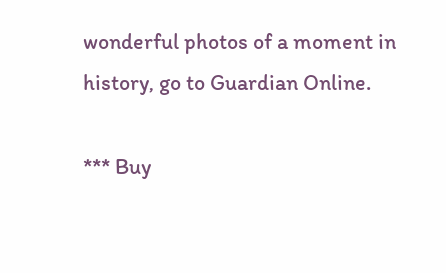wonderful photos of a moment in history, go to Guardian Online.

*** Buy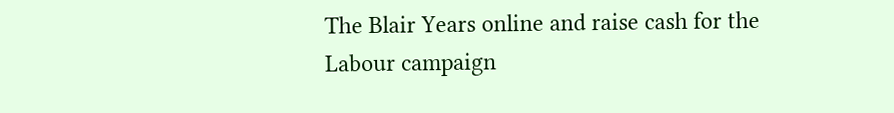The Blair Years online and raise cash for the Labour campaign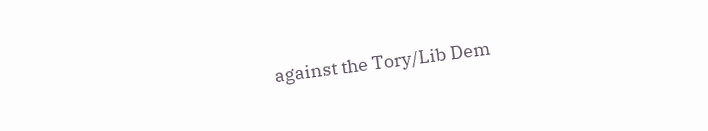against the Tory/Lib Dem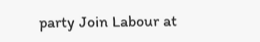party Join Labour at